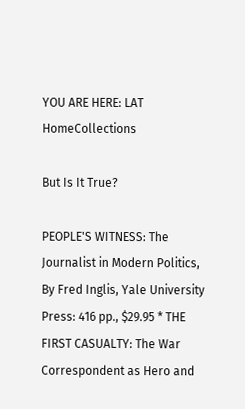YOU ARE HERE: LAT HomeCollections

But Is It True?

PEOPLE'S WITNESS: The Journalist in Modern Politics, By Fred Inglis, Yale University Press: 416 pp., $29.95 * THE FIRST CASUALTY: The War Correspondent as Hero and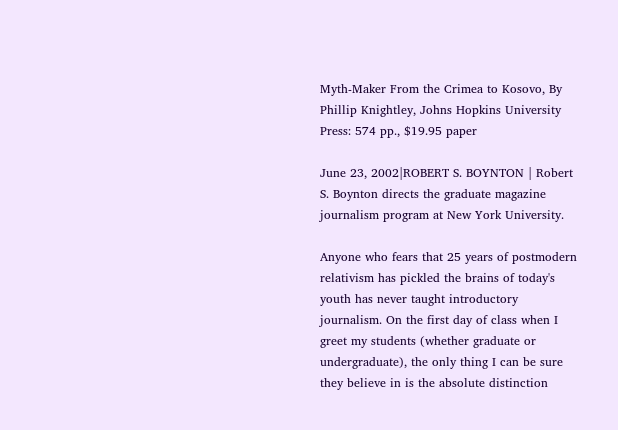Myth-Maker From the Crimea to Kosovo, By Phillip Knightley, Johns Hopkins University Press: 574 pp., $19.95 paper

June 23, 2002|ROBERT S. BOYNTON | Robert S. Boynton directs the graduate magazine journalism program at New York University.

Anyone who fears that 25 years of postmodern relativism has pickled the brains of today's youth has never taught introductory journalism. On the first day of class when I greet my students (whether graduate or undergraduate), the only thing I can be sure they believe in is the absolute distinction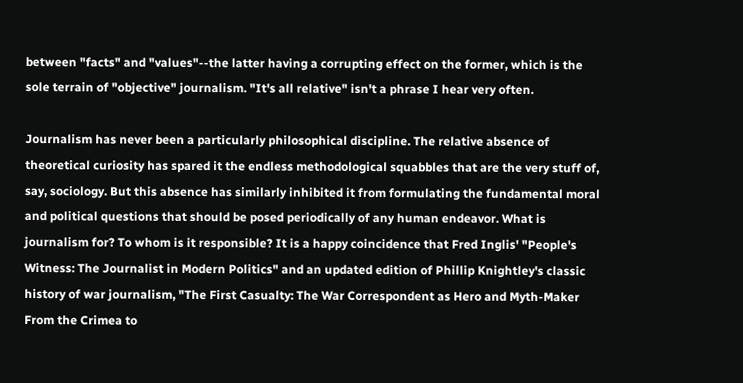between "facts" and "values"--the latter having a corrupting effect on the former, which is the sole terrain of "objective" journalism. "It's all relative" isn't a phrase I hear very often.

Journalism has never been a particularly philosophical discipline. The relative absence of theoretical curiosity has spared it the endless methodological squabbles that are the very stuff of, say, sociology. But this absence has similarly inhibited it from formulating the fundamental moral and political questions that should be posed periodically of any human endeavor. What is journalism for? To whom is it responsible? It is a happy coincidence that Fred Inglis' "People's Witness: The Journalist in Modern Politics" and an updated edition of Phillip Knightley's classic history of war journalism, "The First Casualty: The War Correspondent as Hero and Myth-Maker From the Crimea to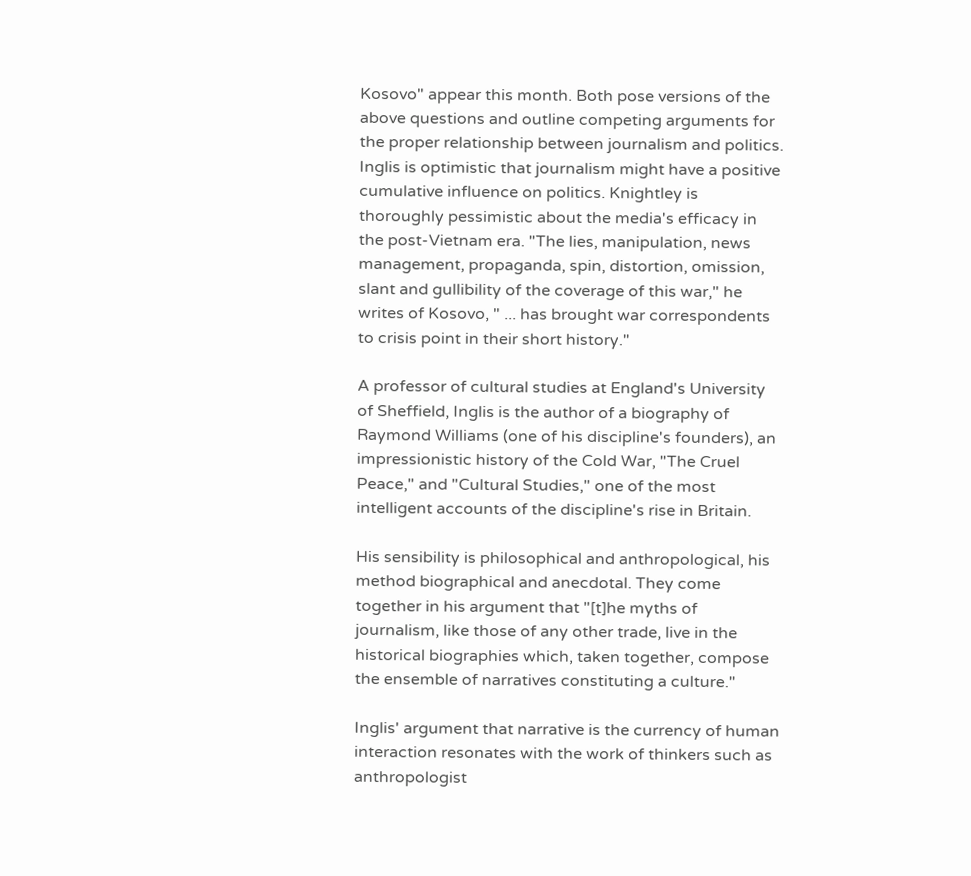Kosovo" appear this month. Both pose versions of the above questions and outline competing arguments for the proper relationship between journalism and politics. Inglis is optimistic that journalism might have a positive cumulative influence on politics. Knightley is thoroughly pessimistic about the media's efficacy in the post-Vietnam era. "The lies, manipulation, news management, propaganda, spin, distortion, omission, slant and gullibility of the coverage of this war," he writes of Kosovo, " ... has brought war correspondents to crisis point in their short history."

A professor of cultural studies at England's University of Sheffield, Inglis is the author of a biography of Raymond Williams (one of his discipline's founders), an impressionistic history of the Cold War, "The Cruel Peace," and "Cultural Studies," one of the most intelligent accounts of the discipline's rise in Britain.

His sensibility is philosophical and anthropological, his method biographical and anecdotal. They come together in his argument that "[t]he myths of journalism, like those of any other trade, live in the historical biographies which, taken together, compose the ensemble of narratives constituting a culture."

Inglis' argument that narrative is the currency of human interaction resonates with the work of thinkers such as anthropologist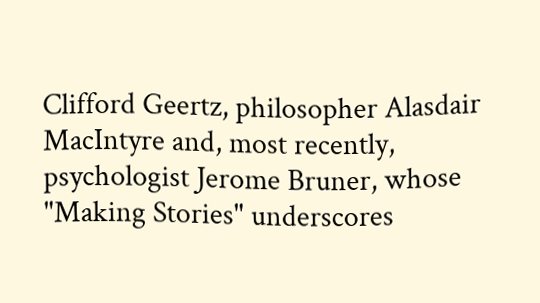Clifford Geertz, philosopher Alasdair MacIntyre and, most recently, psychologist Jerome Bruner, whose "Making Stories" underscores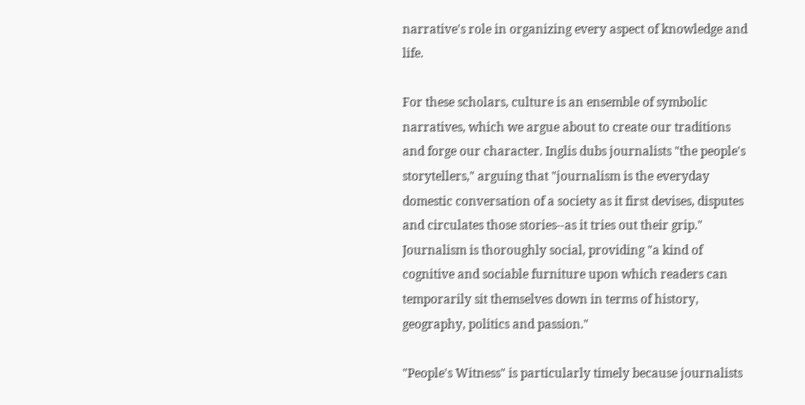narrative's role in organizing every aspect of knowledge and life.

For these scholars, culture is an ensemble of symbolic narratives, which we argue about to create our traditions and forge our character. Inglis dubs journalists "the people's storytellers," arguing that "journalism is the everyday domestic conversation of a society as it first devises, disputes and circulates those stories--as it tries out their grip." Journalism is thoroughly social, providing "a kind of cognitive and sociable furniture upon which readers can temporarily sit themselves down in terms of history, geography, politics and passion."

"People's Witness" is particularly timely because journalists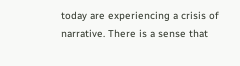today are experiencing a crisis of narrative. There is a sense that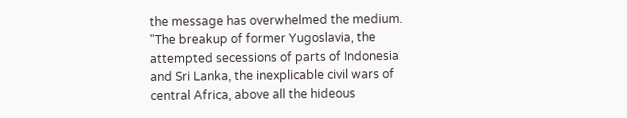the message has overwhelmed the medium. "The breakup of former Yugoslavia, the attempted secessions of parts of Indonesia and Sri Lanka, the inexplicable civil wars of central Africa, above all the hideous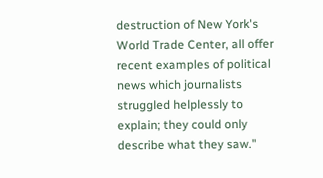destruction of New York's World Trade Center, all offer recent examples of political news which journalists struggled helplessly to explain; they could only describe what they saw."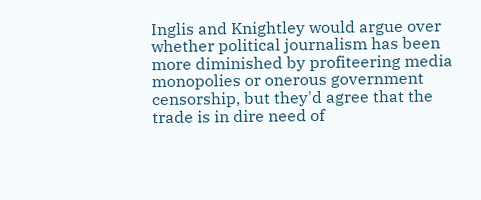Inglis and Knightley would argue over whether political journalism has been more diminished by profiteering media monopolies or onerous government censorship, but they'd agree that the trade is in dire need of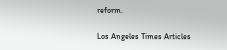reform.

Los Angeles Times Articles